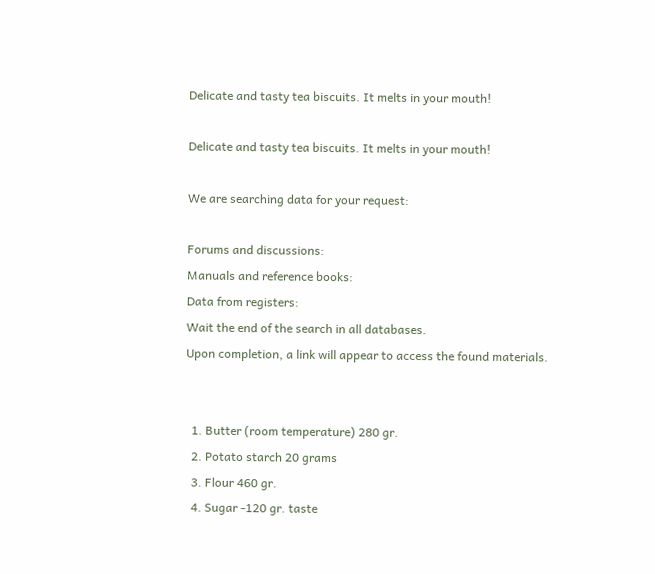Delicate and tasty tea biscuits. It melts in your mouth!

Delicate and tasty tea biscuits. It melts in your mouth!

We are searching data for your request:

Forums and discussions:
Manuals and reference books:
Data from registers:
Wait the end of the search in all databases.
Upon completion, a link will appear to access the found materials.


  1. Butter (room temperature) 280 gr.
  2. Potato starch 20 grams
  3. Flour 460 gr.
  4. Sugar -120 gr. taste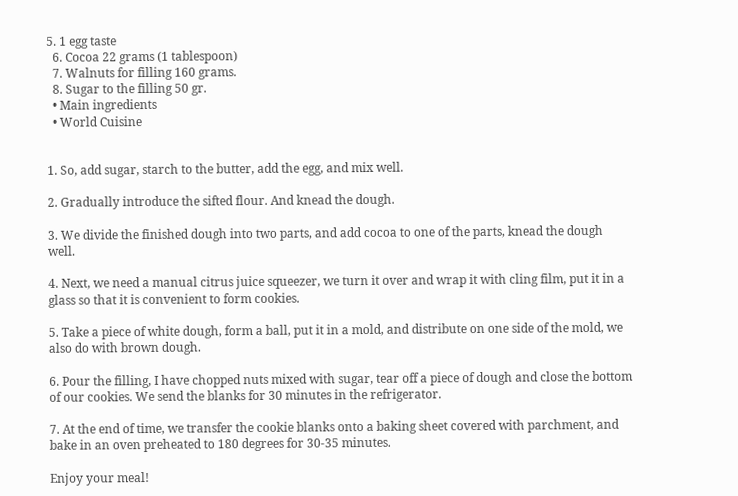5. 1 egg taste
  6. Cocoa 22 grams (1 tablespoon)
  7. Walnuts for filling 160 grams.
  8. Sugar to the filling 50 gr.
  • Main ingredients
  • World Cuisine


1. So, add sugar, starch to the butter, add the egg, and mix well.

2. Gradually introduce the sifted flour. And knead the dough.

3. We divide the finished dough into two parts, and add cocoa to one of the parts, knead the dough well.

4. Next, we need a manual citrus juice squeezer, we turn it over and wrap it with cling film, put it in a glass so that it is convenient to form cookies.

5. Take a piece of white dough, form a ball, put it in a mold, and distribute on one side of the mold, we also do with brown dough.

6. Pour the filling, I have chopped nuts mixed with sugar, tear off a piece of dough and close the bottom of our cookies. We send the blanks for 30 minutes in the refrigerator.

7. At the end of time, we transfer the cookie blanks onto a baking sheet covered with parchment, and bake in an oven preheated to 180 degrees for 30-35 minutes.

Enjoy your meal!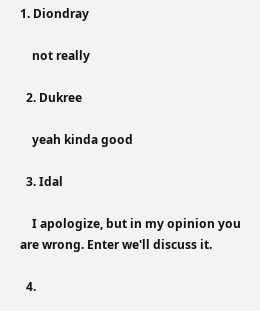1. Diondray

    not really

  2. Dukree

    yeah kinda good

  3. Idal

    I apologize, but in my opinion you are wrong. Enter we'll discuss it.

  4.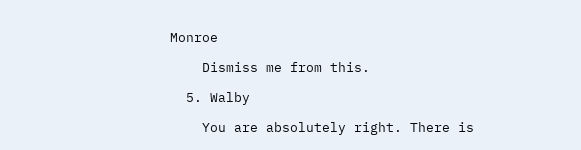Monroe

    Dismiss me from this.

  5. Walby

    You are absolutely right. There is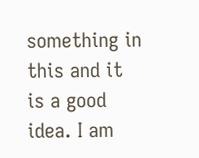something in this and it is a good idea. I am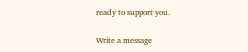ready to support you.

Write a message